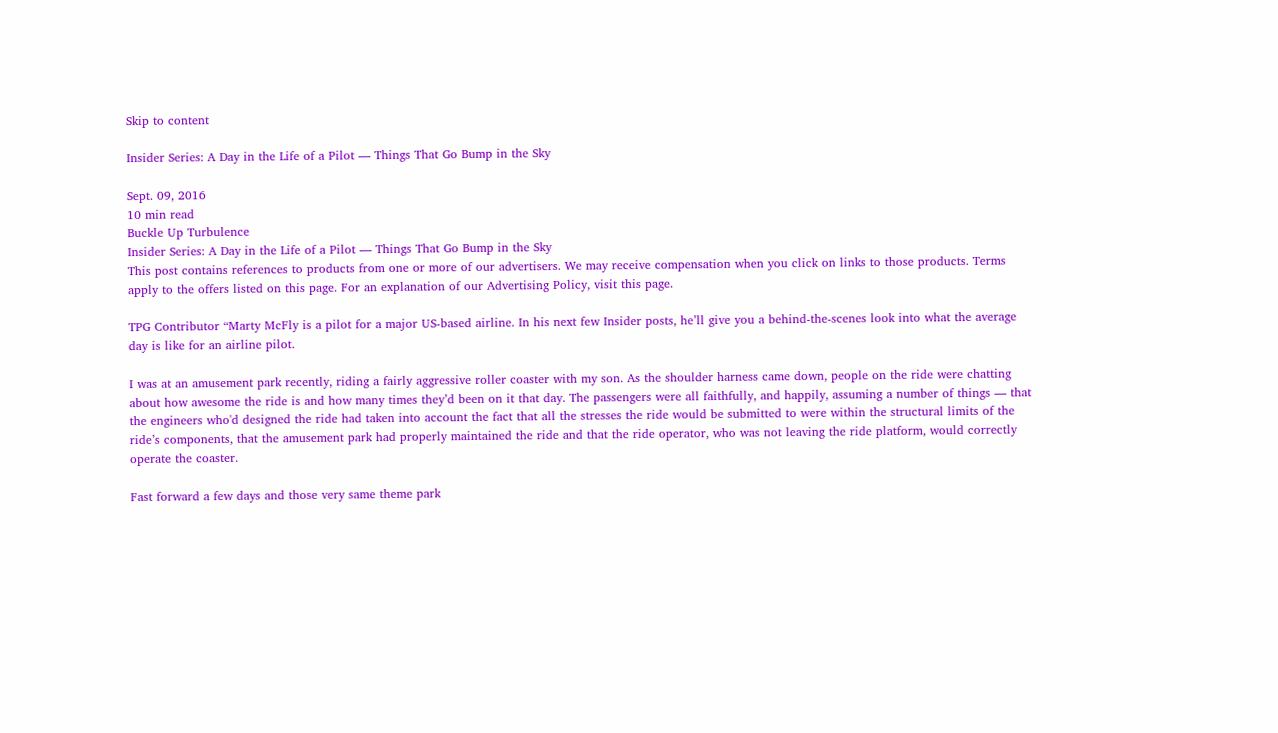Skip to content

Insider Series: A Day in the Life of a Pilot — Things That Go Bump in the Sky

Sept. 09, 2016
10 min read
Buckle Up Turbulence
Insider Series: A Day in the Life of a Pilot — Things That Go Bump in the Sky
This post contains references to products from one or more of our advertisers. We may receive compensation when you click on links to those products. Terms apply to the offers listed on this page. For an explanation of our Advertising Policy, visit this page.

TPG Contributor “Marty McFly is a pilot for a major US-based airline. In his next few Insider posts, he’ll give you a behind-the-scenes look into what the average day is like for an airline pilot.

I was at an amusement park recently, riding a fairly aggressive roller coaster with my son. As the shoulder harness came down, people on the ride were chatting about how awesome the ride is and how many times they’d been on it that day. The passengers were all faithfully, and happily, assuming a number of things — that the engineers who'd designed the ride had taken into account the fact that all the stresses the ride would be submitted to were within the structural limits of the ride’s components, that the amusement park had properly maintained the ride and that the ride operator, who was not leaving the ride platform, would correctly operate the coaster.

Fast forward a few days and those very same theme park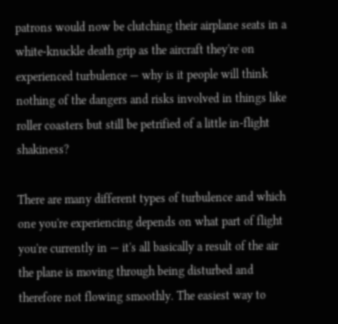patrons would now be clutching their airplane seats in a white-knuckle death grip as the aircraft they're on experienced turbulence — why is it people will think nothing of the dangers and risks involved in things like roller coasters but still be petrified of a little in-flight shakiness?

There are many different types of turbulence and which one you're experiencing depends on what part of flight you're currently in — it's all basically a result of the air the plane is moving through being disturbed and therefore not flowing smoothly. The easiest way to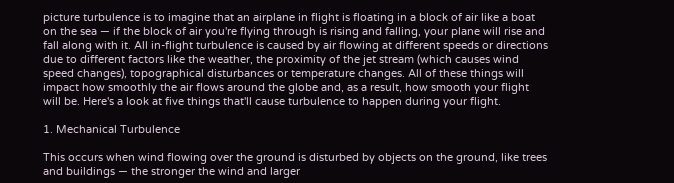picture turbulence is to imagine that an airplane in flight is floating in a block of air like a boat on the sea — if the block of air you're flying through is rising and falling, your plane will rise and fall along with it. All in-flight turbulence is caused by air flowing at different speeds or directions due to different factors like the weather, the proximity of the jet stream (which causes wind speed changes), topographical disturbances or temperature changes. All of these things will impact how smoothly the air flows around the globe and, as a result, how smooth your flight will be. Here's a look at five things that'll cause turbulence to happen during your flight.

1. Mechanical Turbulence

This occurs when wind flowing over the ground is disturbed by objects on the ground, like trees and buildings — the stronger the wind and larger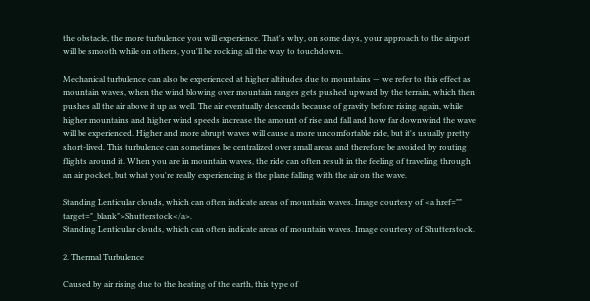the obstacle, the more turbulence you will experience. That's why, on some days, your approach to the airport will be smooth while on others, you'll be rocking all the way to touchdown.

Mechanical turbulence can also be experienced at higher altitudes due to mountains — we refer to this effect as mountain waves, when the wind blowing over mountain ranges gets pushed upward by the terrain, which then pushes all the air above it up as well. The air eventually descends because of gravity before rising again, while higher mountains and higher wind speeds increase the amount of rise and fall and how far downwind the wave will be experienced. Higher and more abrupt waves will cause a more uncomfortable ride, but it's usually pretty short-lived. This turbulence can sometimes be centralized over small areas and therefore be avoided by routing flights around it. When you are in mountain waves, the ride can often result in the feeling of traveling through an air pocket, but what you're really experiencing is the plane falling with the air on the wave.

Standing Lenticular clouds, which can often indicate areas of mountain waves. Image courtesy of <a href="" target="_blank">Shutterstock</a>.
Standing Lenticular clouds, which can often indicate areas of mountain waves. Image courtesy of Shutterstock.

2. Thermal Turbulence

Caused by air rising due to the heating of the earth, this type of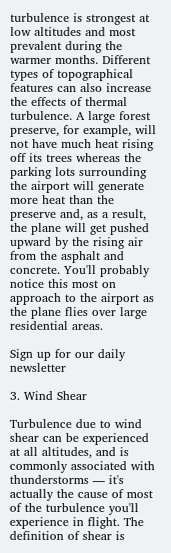turbulence is strongest at low altitudes and most prevalent during the warmer months. Different types of topographical features can also increase the effects of thermal turbulence. A large forest preserve, for example, will not have much heat rising off its trees whereas the parking lots surrounding the airport will generate more heat than the preserve and, as a result, the plane will get pushed upward by the rising air from the asphalt and concrete. You'll probably notice this most on approach to the airport as the plane flies over large residential areas.

Sign up for our daily newsletter

3. Wind Shear

Turbulence due to wind shear can be experienced at all altitudes, and is commonly associated with thunderstorms — it's actually the cause of most of the turbulence you'll experience in flight. The definition of shear is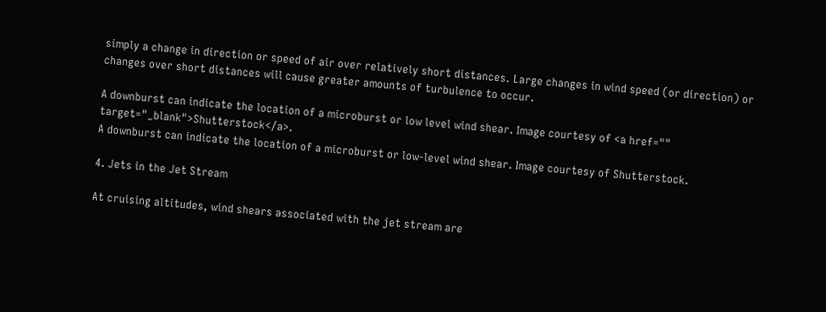simply a change in direction or speed of air over relatively short distances. Large changes in wind speed (or direction) or changes over short distances will cause greater amounts of turbulence to occur.

A downburst can indicate the location of a microburst or low level wind shear. Image courtesy of <a href="" target="_blank">Shutterstock</a>.
A downburst can indicate the location of a microburst or low-level wind shear. Image courtesy of Shutterstock.

4. Jets in the Jet Stream

At cruising altitudes, wind shears associated with the jet stream are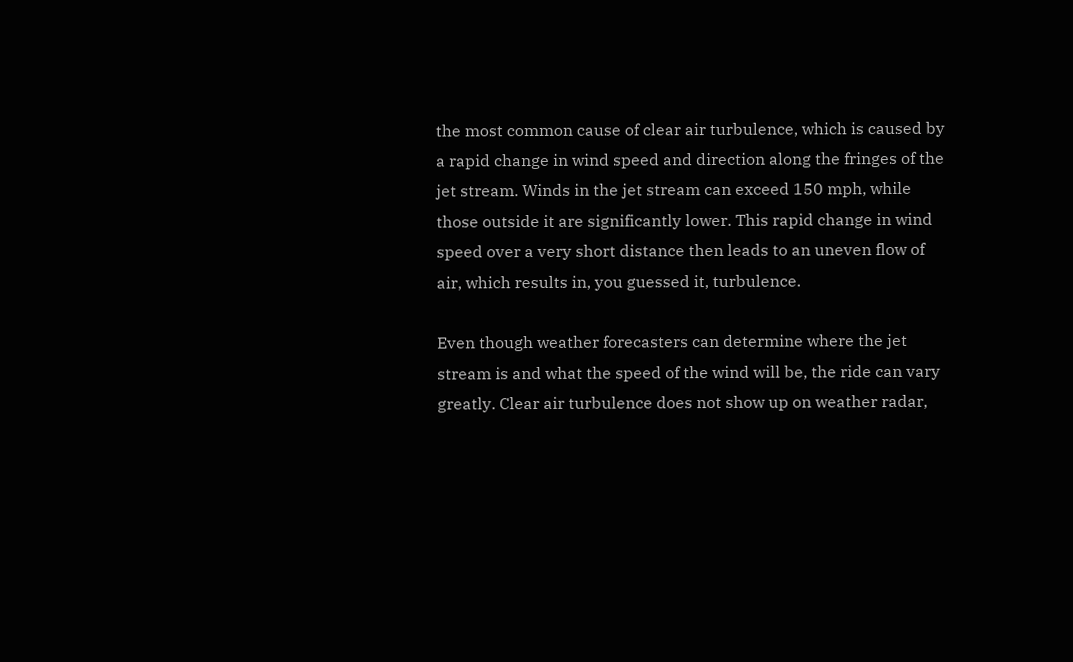the most common cause of clear air turbulence, which is caused by a rapid change in wind speed and direction along the fringes of the jet stream. Winds in the jet stream can exceed 150 mph, while those outside it are significantly lower. This rapid change in wind speed over a very short distance then leads to an uneven flow of air, which results in, you guessed it, turbulence.

Even though weather forecasters can determine where the jet stream is and what the speed of the wind will be, the ride can vary greatly. Clear air turbulence does not show up on weather radar,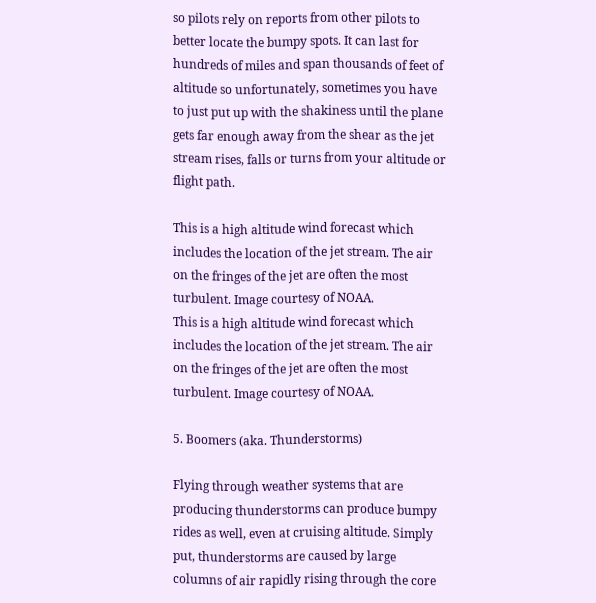so pilots rely on reports from other pilots to better locate the bumpy spots. It can last for hundreds of miles and span thousands of feet of altitude so unfortunately, sometimes you have to just put up with the shakiness until the plane gets far enough away from the shear as the jet stream rises, falls or turns from your altitude or flight path.

This is a high altitude wind forecast which includes the location of the jet stream. The air on the fringes of the jet are often the most turbulent. Image courtesy of NOAA.
This is a high altitude wind forecast which includes the location of the jet stream. The air on the fringes of the jet are often the most turbulent. Image courtesy of NOAA.

5. Boomers (aka. Thunderstorms)

Flying through weather systems that are producing thunderstorms can produce bumpy rides as well, even at cruising altitude. Simply put, thunderstorms are caused by large columns of air rapidly rising through the core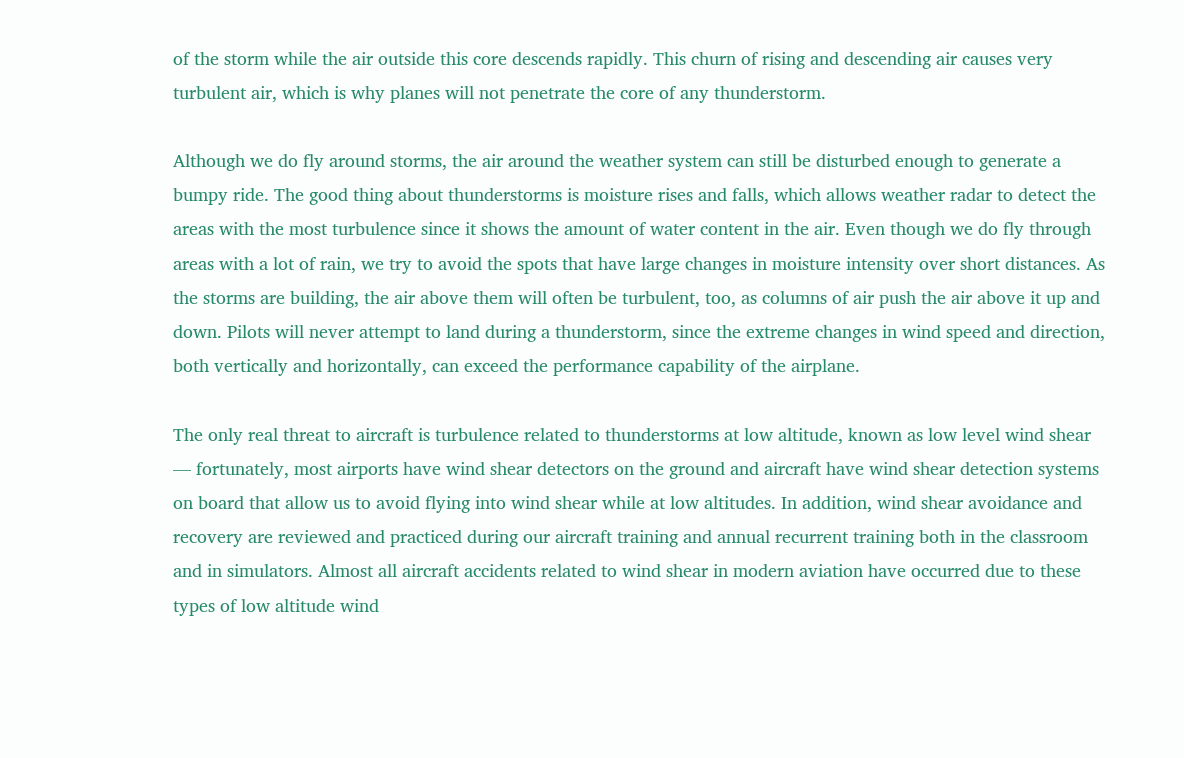of the storm while the air outside this core descends rapidly. This churn of rising and descending air causes very turbulent air, which is why planes will not penetrate the core of any thunderstorm.

Although we do fly around storms, the air around the weather system can still be disturbed enough to generate a bumpy ride. The good thing about thunderstorms is moisture rises and falls, which allows weather radar to detect the areas with the most turbulence since it shows the amount of water content in the air. Even though we do fly through areas with a lot of rain, we try to avoid the spots that have large changes in moisture intensity over short distances. As the storms are building, the air above them will often be turbulent, too, as columns of air push the air above it up and down. Pilots will never attempt to land during a thunderstorm, since the extreme changes in wind speed and direction, both vertically and horizontally, can exceed the performance capability of the airplane.

The only real threat to aircraft is turbulence related to thunderstorms at low altitude, known as low level wind shear — fortunately, most airports have wind shear detectors on the ground and aircraft have wind shear detection systems on board that allow us to avoid flying into wind shear while at low altitudes. In addition, wind shear avoidance and recovery are reviewed and practiced during our aircraft training and annual recurrent training both in the classroom and in simulators. Almost all aircraft accidents related to wind shear in modern aviation have occurred due to these types of low altitude wind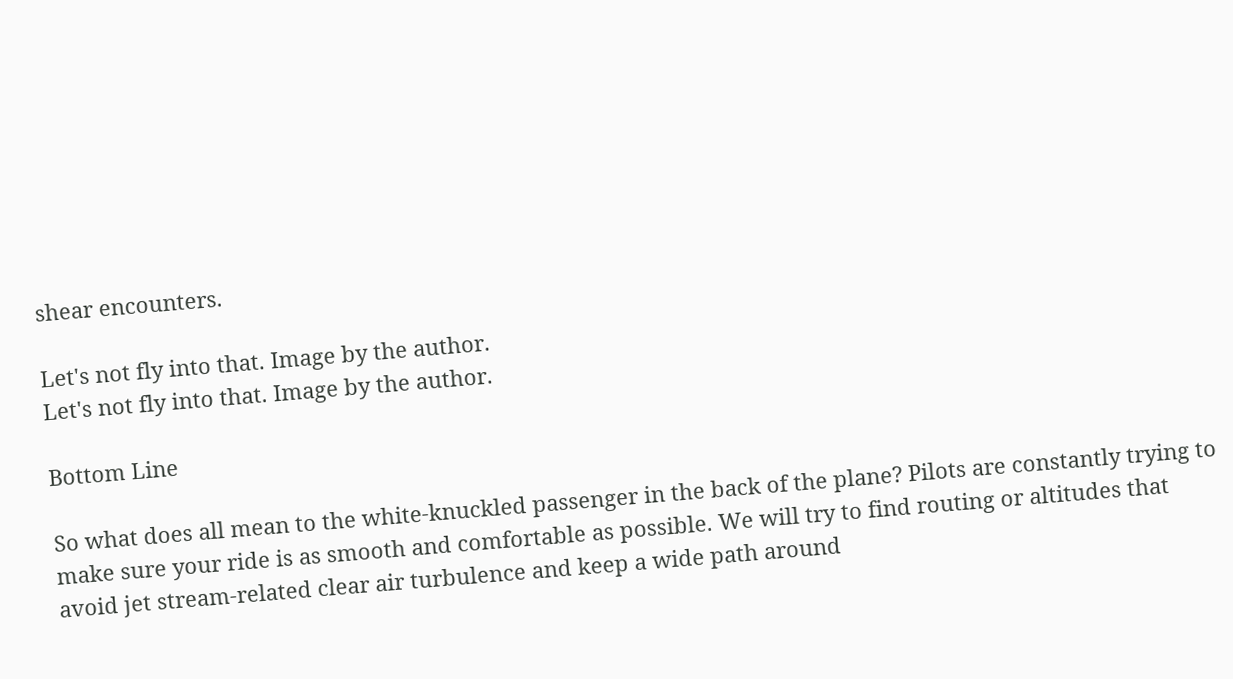shear encounters.

Let's not fly into that. Image by the author.
Let's not fly into that. Image by the author.

Bottom Line

So what does all mean to the white-knuckled passenger in the back of the plane? Pilots are constantly trying to make sure your ride is as smooth and comfortable as possible. We will try to find routing or altitudes that avoid jet stream-related clear air turbulence and keep a wide path around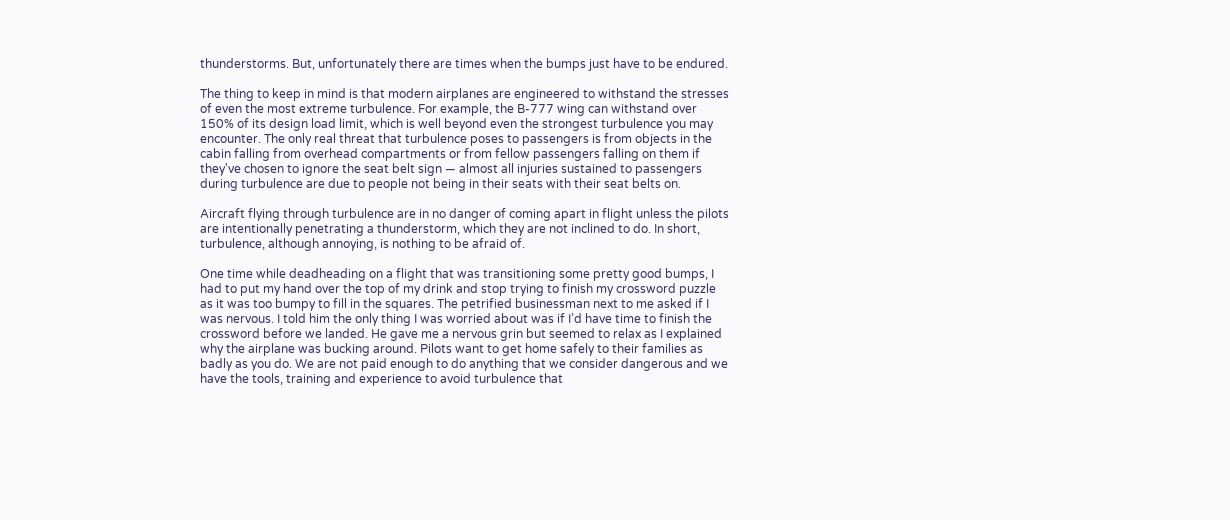thunderstorms. But, unfortunately there are times when the bumps just have to be endured.

The thing to keep in mind is that modern airplanes are engineered to withstand the stresses of even the most extreme turbulence. For example, the B-777 wing can withstand over 150% of its design load limit, which is well beyond even the strongest turbulence you may encounter. The only real threat that turbulence poses to passengers is from objects in the cabin falling from overhead compartments or from fellow passengers falling on them if they've chosen to ignore the seat belt sign — almost all injuries sustained to passengers during turbulence are due to people not being in their seats with their seat belts on.

Aircraft flying through turbulence are in no danger of coming apart in flight unless the pilots are intentionally penetrating a thunderstorm, which they are not inclined to do. In short, turbulence, although annoying, is nothing to be afraid of.

One time while deadheading on a flight that was transitioning some pretty good bumps, I had to put my hand over the top of my drink and stop trying to finish my crossword puzzle as it was too bumpy to fill in the squares. The petrified businessman next to me asked if I was nervous. I told him the only thing I was worried about was if I’d have time to finish the crossword before we landed. He gave me a nervous grin but seemed to relax as I explained why the airplane was bucking around. Pilots want to get home safely to their families as badly as you do. We are not paid enough to do anything that we consider dangerous and we have the tools, training and experience to avoid turbulence that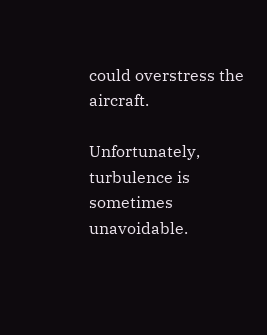could overstress the aircraft.

Unfortunately, turbulence is sometimes unavoidable.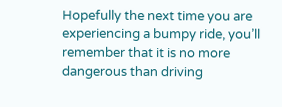Hopefully the next time you are experiencing a bumpy ride, you’ll remember that it is no more dangerous than driving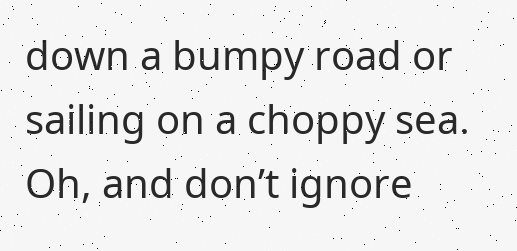down a bumpy road or sailing on a choppy sea. Oh, and don’t ignore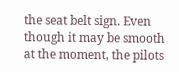the seat belt sign. Even though it may be smooth at the moment, the pilots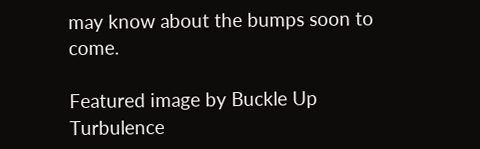may know about the bumps soon to come.

Featured image by Buckle Up Turbulence